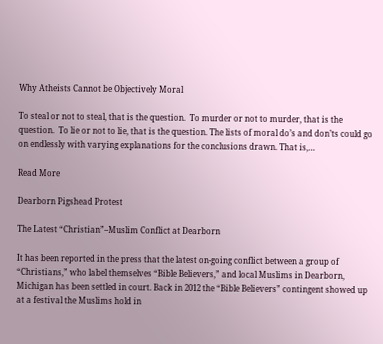Why Atheists Cannot be Objectively Moral

To steal or not to steal, that is the question.  To murder or not to murder, that is the question.  To lie or not to lie, that is the question. The lists of moral do’s and don’ts could go on endlessly with varying explanations for the conclusions drawn. That is,…

Read More

Dearborn Pigshead Protest

The Latest “Christian”–Muslim Conflict at Dearborn

It has been reported in the press that the latest on-going conflict between a group of “Christians,” who label themselves “Bible Believers,” and local Muslims in Dearborn, Michigan has been settled in court. Back in 2012 the “Bible Believers” contingent showed up at a festival the Muslims hold in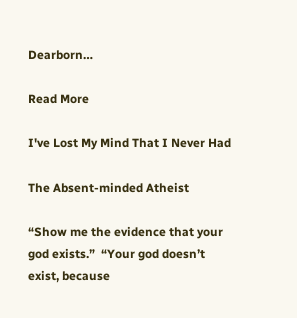Dearborn…

Read More

I've Lost My Mind That I Never Had

The Absent-minded Atheist

“Show me the evidence that your god exists.”  “Your god doesn’t exist, because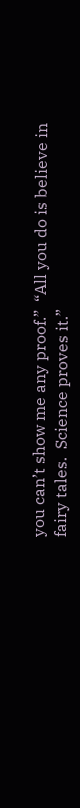you can’t show me any proof.”  “All you do is believe in fairy tales.  Science proves it.”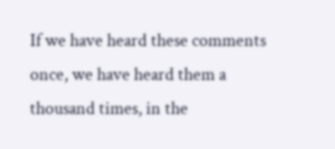If we have heard these comments once, we have heard them a thousand times, in the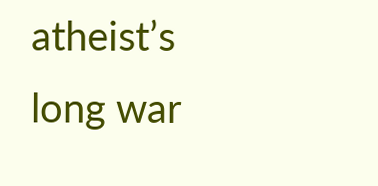atheist’s long war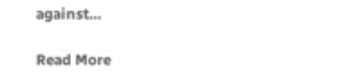against…

Read More